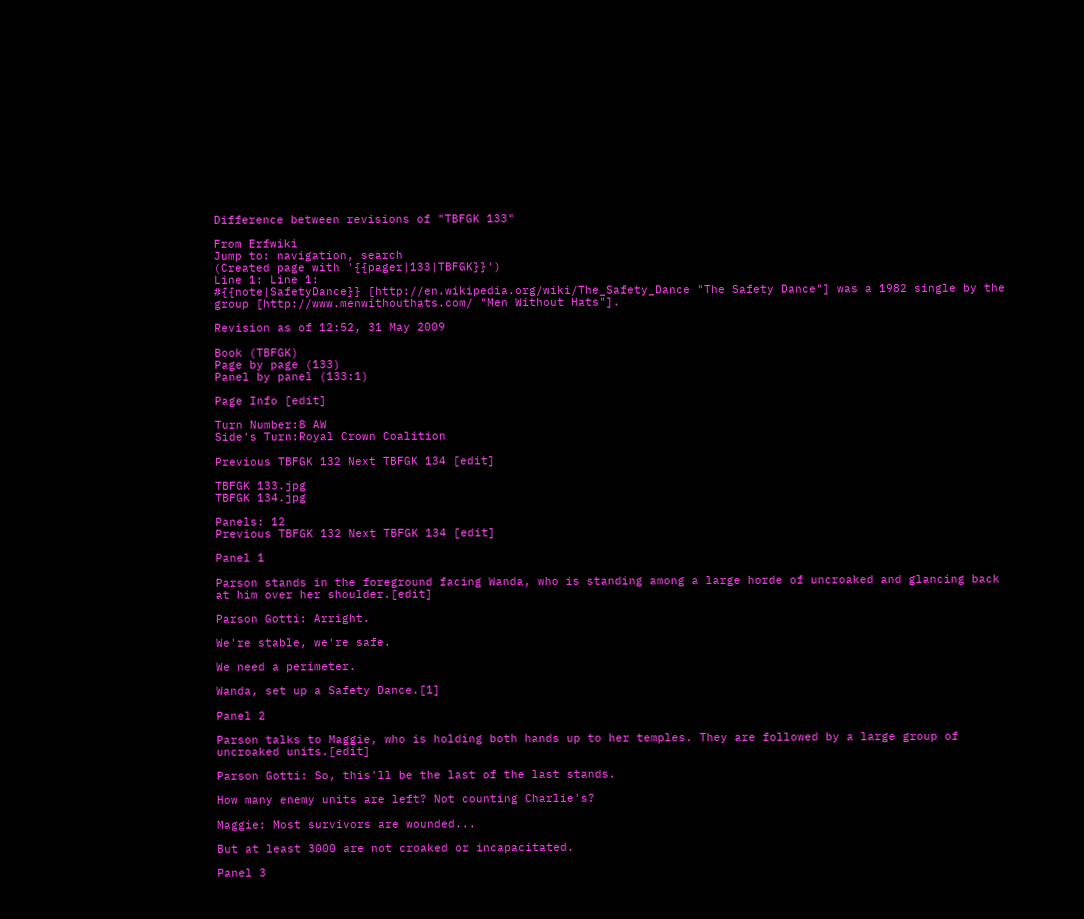Difference between revisions of "TBFGK 133"

From Erfwiki
Jump to: navigation, search
(Created page with '{{pager|133|TBFGK}}')
Line 1: Line 1:
#{{note|SafetyDance}} [http://en.wikipedia.org/wiki/The_Safety_Dance "The Safety Dance"] was a 1982 single by the group [http://www.menwithouthats.com/ "Men Without Hats"].

Revision as of 12:52, 31 May 2009

Book (TBFGK)
Page by page (133)
Panel by panel (133:1)

Page Info [edit]

Turn Number:8 AW
Side's Turn:Royal Crown Coalition

Previous TBFGK 132 Next TBFGK 134 [edit]

TBFGK 133.jpg
TBFGK 134.jpg

Panels: 12
Previous TBFGK 132 Next TBFGK 134 [edit]

Panel 1

Parson stands in the foreground facing Wanda, who is standing among a large horde of uncroaked and glancing back at him over her shoulder.[edit]

Parson Gotti: Arright.

We're stable, we're safe.

We need a perimeter.

Wanda, set up a Safety Dance.[1]

Panel 2

Parson talks to Maggie, who is holding both hands up to her temples. They are followed by a large group of uncroaked units.[edit]

Parson Gotti: So, this'll be the last of the last stands.

How many enemy units are left? Not counting Charlie's?

Maggie: Most survivors are wounded...

But at least 3000 are not croaked or incapacitated.

Panel 3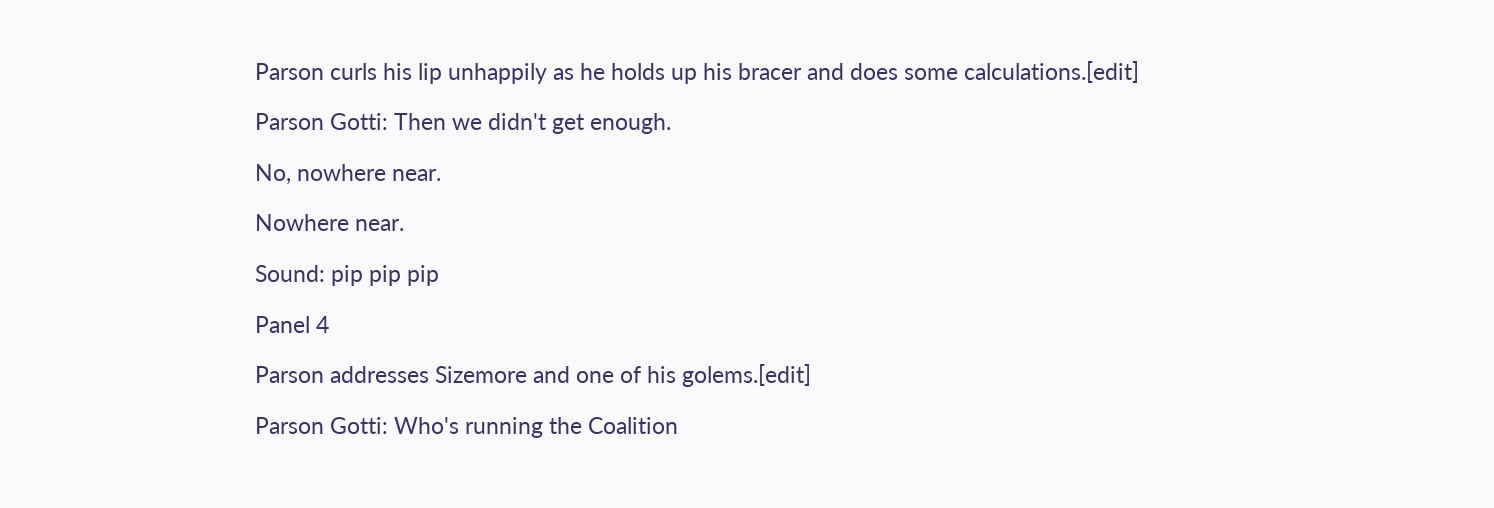Parson curls his lip unhappily as he holds up his bracer and does some calculations.[edit]

Parson Gotti: Then we didn't get enough.

No, nowhere near.

Nowhere near.

Sound: pip pip pip

Panel 4

Parson addresses Sizemore and one of his golems.[edit]

Parson Gotti: Who's running the Coalition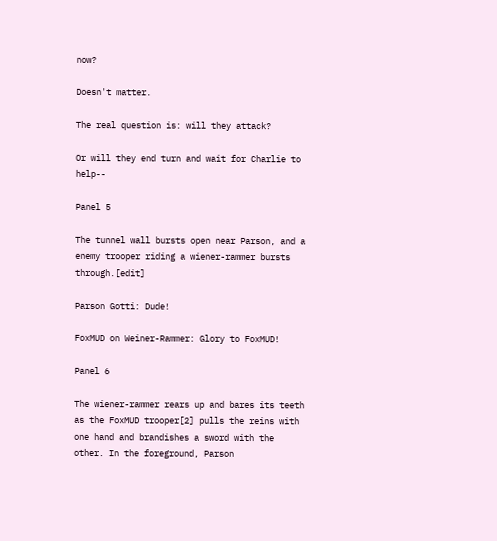now?

Doesn't matter.

The real question is: will they attack?

Or will they end turn and wait for Charlie to help--

Panel 5

The tunnel wall bursts open near Parson, and a enemy trooper riding a wiener-rammer bursts through.[edit]

Parson Gotti: Dude!

FoxMUD on Weiner-Rammer: Glory to FoxMUD!

Panel 6

The wiener-rammer rears up and bares its teeth as the FoxMUD trooper[2] pulls the reins with one hand and brandishes a sword with the other. In the foreground, Parson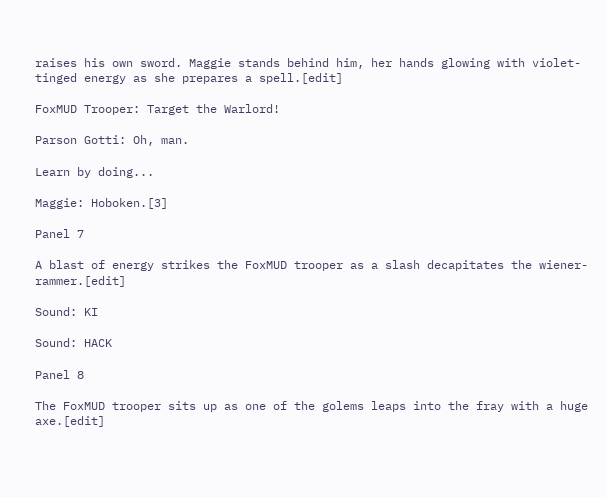raises his own sword. Maggie stands behind him, her hands glowing with violet-tinged energy as she prepares a spell.[edit]

FoxMUD Trooper: Target the Warlord!

Parson Gotti: Oh, man.

Learn by doing...

Maggie: Hoboken.[3]

Panel 7

A blast of energy strikes the FoxMUD trooper as a slash decapitates the wiener-rammer.[edit]

Sound: KI

Sound: HACK

Panel 8

The FoxMUD trooper sits up as one of the golems leaps into the fray with a huge axe.[edit]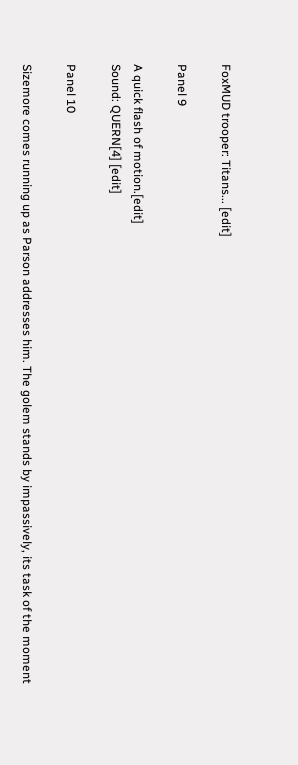FoxMUD trooper: Titans... [edit]

Panel 9

A quick flash of motion.[edit]
Sound: QUERN[4] [edit]

Panel 10

Sizemore comes running up as Parson addresses him. The golem stands by impassively, its task of the moment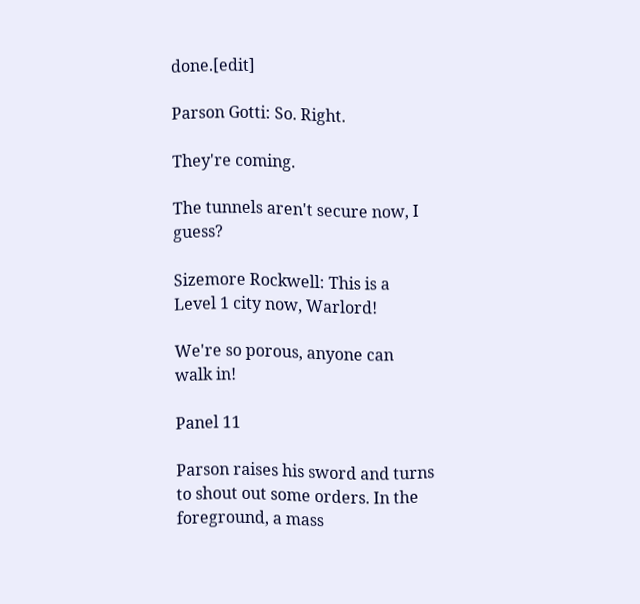done.[edit]

Parson Gotti: So. Right.

They're coming.

The tunnels aren't secure now, I guess?

Sizemore Rockwell: This is a Level 1 city now, Warlord!

We're so porous, anyone can walk in!

Panel 11

Parson raises his sword and turns to shout out some orders. In the foreground, a mass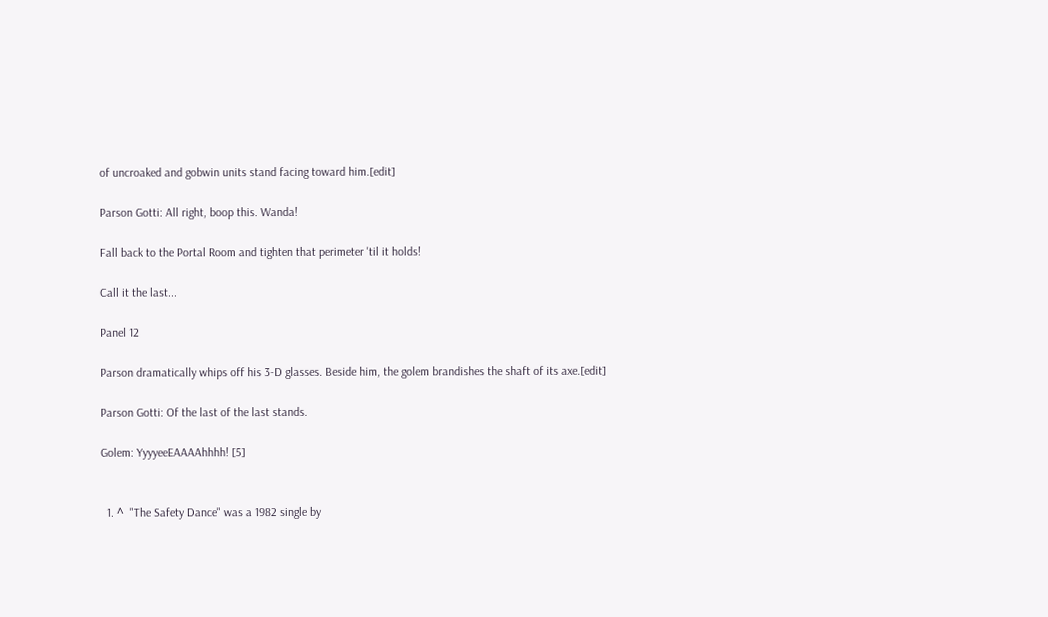of uncroaked and gobwin units stand facing toward him.[edit]

Parson Gotti: All right, boop this. Wanda!

Fall back to the Portal Room and tighten that perimeter 'til it holds!

Call it the last...

Panel 12

Parson dramatically whips off his 3-D glasses. Beside him, the golem brandishes the shaft of its axe.[edit]

Parson Gotti: Of the last of the last stands.

Golem: YyyyeeEAAAAhhhh! [5]


  1. ^  "The Safety Dance" was a 1982 single by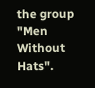the group "Men Without Hats".